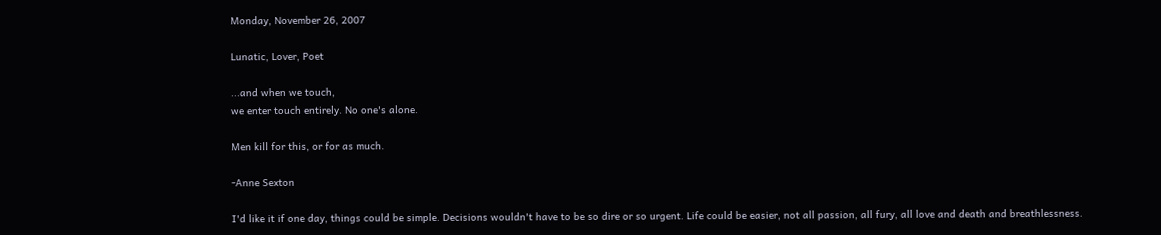Monday, November 26, 2007

Lunatic, Lover, Poet

...and when we touch,
we enter touch entirely. No one's alone.

Men kill for this, or for as much.

-Anne Sexton

I'd like it if one day, things could be simple. Decisions wouldn't have to be so dire or so urgent. Life could be easier, not all passion, all fury, all love and death and breathlessness.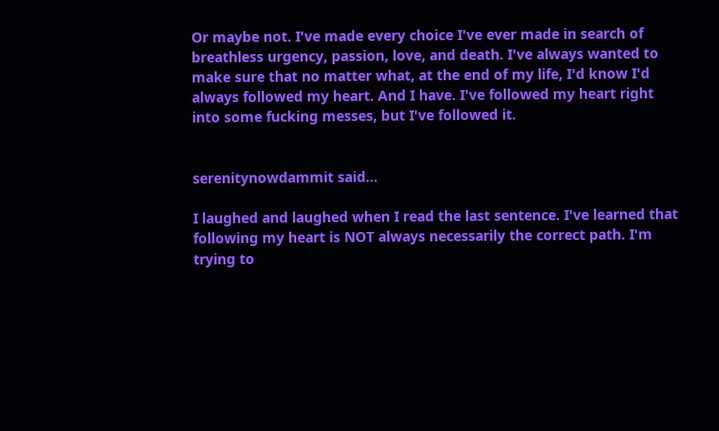Or maybe not. I've made every choice I've ever made in search of breathless urgency, passion, love, and death. I've always wanted to make sure that no matter what, at the end of my life, I'd know I'd always followed my heart. And I have. I've followed my heart right into some fucking messes, but I've followed it.


serenitynowdammit said...

I laughed and laughed when I read the last sentence. I've learned that following my heart is NOT always necessarily the correct path. I'm trying to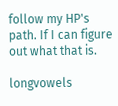follow my HP's path. If I can figure out what that is.

longvowels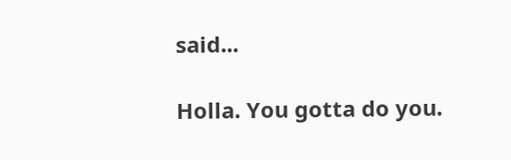said...

Holla. You gotta do you.